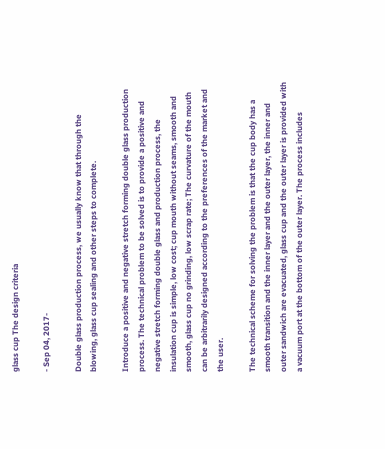glass cup The design criteria

- Sep 04, 2017-

Double glass production process, we usually know that through the blowing, glass cup sealing and other steps to complete.

Introduce a positive and negative stretch forming double glass production process. The technical problem to be solved is to provide a positive and negative stretch forming double glass and production process, the insulation cup is simple, low cost; cup mouth without seams, smooth and smooth, glass cup no grinding, low scrap rate; The curvature of the mouth can be arbitrarily designed according to the preferences of the market and the user.

The technical scheme for solving the problem is that the cup body has a smooth transition and the inner layer and the outer layer, the inner and outer sandwich are evacuated, glass cup and the outer layer is provided with a vacuum port at the bottom of the outer layer. The process includes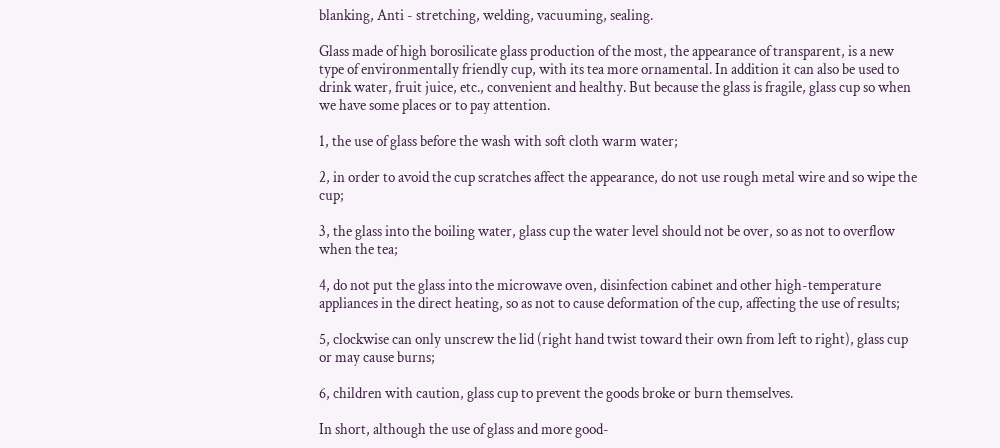blanking, Anti - stretching, welding, vacuuming, sealing.

Glass made of high borosilicate glass production of the most, the appearance of transparent, is a new type of environmentally friendly cup, with its tea more ornamental. In addition it can also be used to drink water, fruit juice, etc., convenient and healthy. But because the glass is fragile, glass cup so when we have some places or to pay attention.

1, the use of glass before the wash with soft cloth warm water;

2, in order to avoid the cup scratches affect the appearance, do not use rough metal wire and so wipe the cup;

3, the glass into the boiling water, glass cup the water level should not be over, so as not to overflow when the tea;

4, do not put the glass into the microwave oven, disinfection cabinet and other high-temperature appliances in the direct heating, so as not to cause deformation of the cup, affecting the use of results;

5, clockwise can only unscrew the lid (right hand twist toward their own from left to right), glass cup or may cause burns;

6, children with caution, glass cup to prevent the goods broke or burn themselves.

In short, although the use of glass and more good-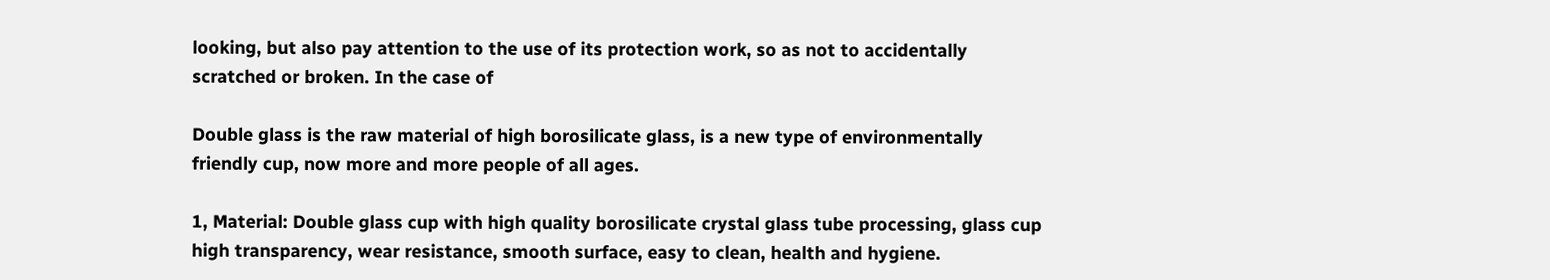looking, but also pay attention to the use of its protection work, so as not to accidentally scratched or broken. In the case of

Double glass is the raw material of high borosilicate glass, is a new type of environmentally friendly cup, now more and more people of all ages.

1, Material: Double glass cup with high quality borosilicate crystal glass tube processing, glass cup high transparency, wear resistance, smooth surface, easy to clean, health and hygiene.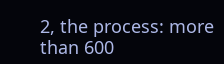2, the process: more than 600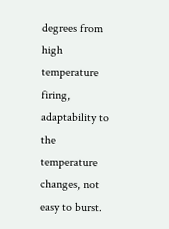degrees from high temperature firing, adaptability to the temperature changes, not easy to burst.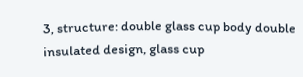3, structure: double glass cup body double insulated design, glass cup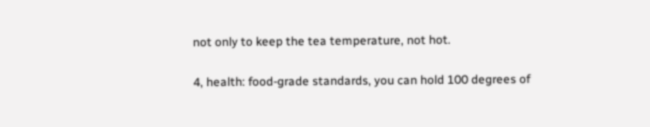not only to keep the tea temperature, not hot.

4, health: food-grade standards, you can hold 100 degrees of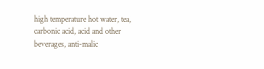high temperature hot water, tea, carbonic acid, acid and other beverages, anti-malic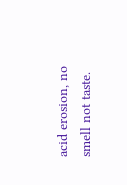acid erosion, no smell not taste.